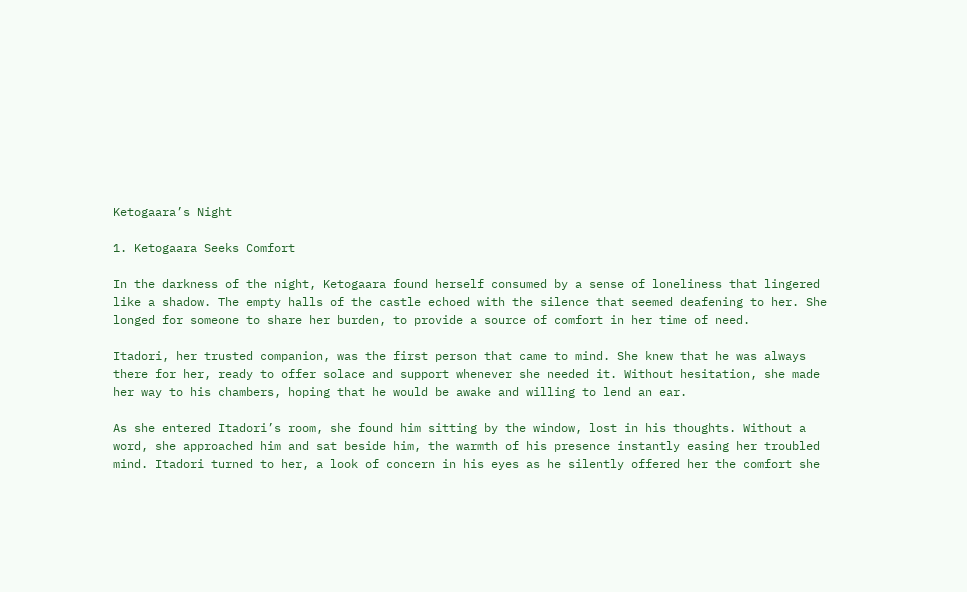Ketogaara’s Night

1. Ketogaara Seeks Comfort

In the darkness of the night, Ketogaara found herself consumed by a sense of loneliness that lingered like a shadow. The empty halls of the castle echoed with the silence that seemed deafening to her. She longed for someone to share her burden, to provide a source of comfort in her time of need.

Itadori, her trusted companion, was the first person that came to mind. She knew that he was always there for her, ready to offer solace and support whenever she needed it. Without hesitation, she made her way to his chambers, hoping that he would be awake and willing to lend an ear.

As she entered Itadori’s room, she found him sitting by the window, lost in his thoughts. Without a word, she approached him and sat beside him, the warmth of his presence instantly easing her troubled mind. Itadori turned to her, a look of concern in his eyes as he silently offered her the comfort she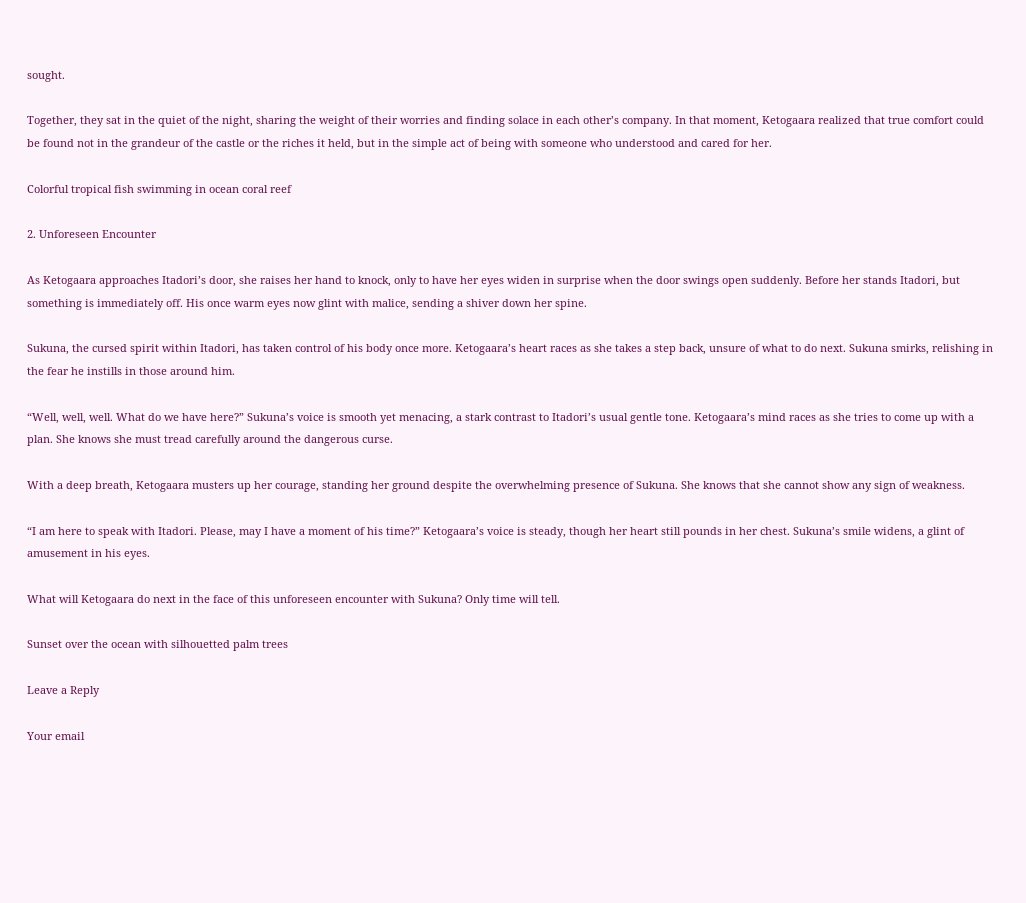sought.

Together, they sat in the quiet of the night, sharing the weight of their worries and finding solace in each other’s company. In that moment, Ketogaara realized that true comfort could be found not in the grandeur of the castle or the riches it held, but in the simple act of being with someone who understood and cared for her.

Colorful tropical fish swimming in ocean coral reef

2. Unforeseen Encounter

As Ketogaara approaches Itadori’s door, she raises her hand to knock, only to have her eyes widen in surprise when the door swings open suddenly. Before her stands Itadori, but something is immediately off. His once warm eyes now glint with malice, sending a shiver down her spine.

Sukuna, the cursed spirit within Itadori, has taken control of his body once more. Ketogaara’s heart races as she takes a step back, unsure of what to do next. Sukuna smirks, relishing in the fear he instills in those around him.

“Well, well, well. What do we have here?” Sukuna’s voice is smooth yet menacing, a stark contrast to Itadori’s usual gentle tone. Ketogaara’s mind races as she tries to come up with a plan. She knows she must tread carefully around the dangerous curse.

With a deep breath, Ketogaara musters up her courage, standing her ground despite the overwhelming presence of Sukuna. She knows that she cannot show any sign of weakness.

“I am here to speak with Itadori. Please, may I have a moment of his time?” Ketogaara’s voice is steady, though her heart still pounds in her chest. Sukuna’s smile widens, a glint of amusement in his eyes.

What will Ketogaara do next in the face of this unforeseen encounter with Sukuna? Only time will tell.

Sunset over the ocean with silhouetted palm trees

Leave a Reply

Your email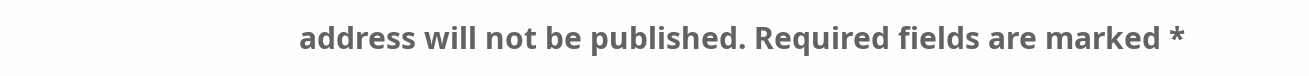address will not be published. Required fields are marked *